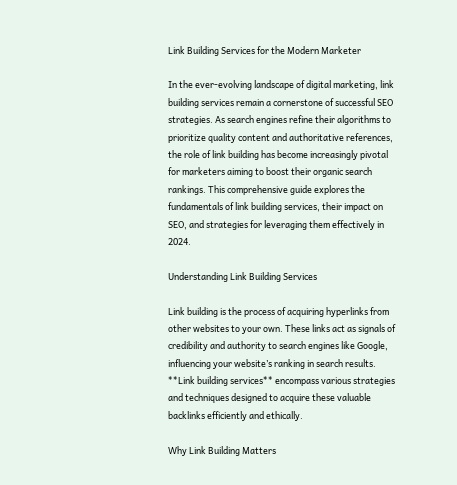Link Building Services for the Modern Marketer

In the ever-evolving landscape of digital marketing, link building services remain a cornerstone of successful SEO strategies. As search engines refine their algorithms to prioritize quality content and authoritative references, the role of link building has become increasingly pivotal for marketers aiming to boost their organic search rankings. This comprehensive guide explores the fundamentals of link building services, their impact on SEO, and strategies for leveraging them effectively in 2024.

Understanding Link Building Services

Link building is the process of acquiring hyperlinks from other websites to your own. These links act as signals of credibility and authority to search engines like Google, influencing your website’s ranking in search results. **Link building services** encompass various strategies and techniques designed to acquire these valuable backlinks efficiently and ethically.

Why Link Building Matters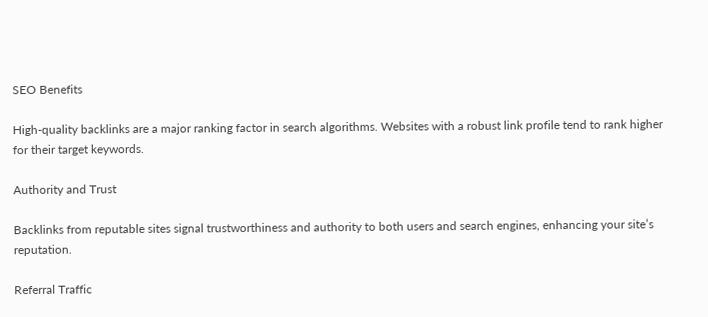SEO Benefits

High-quality backlinks are a major ranking factor in search algorithms. Websites with a robust link profile tend to rank higher for their target keywords.

Authority and Trust

Backlinks from reputable sites signal trustworthiness and authority to both users and search engines, enhancing your site’s reputation.

Referral Traffic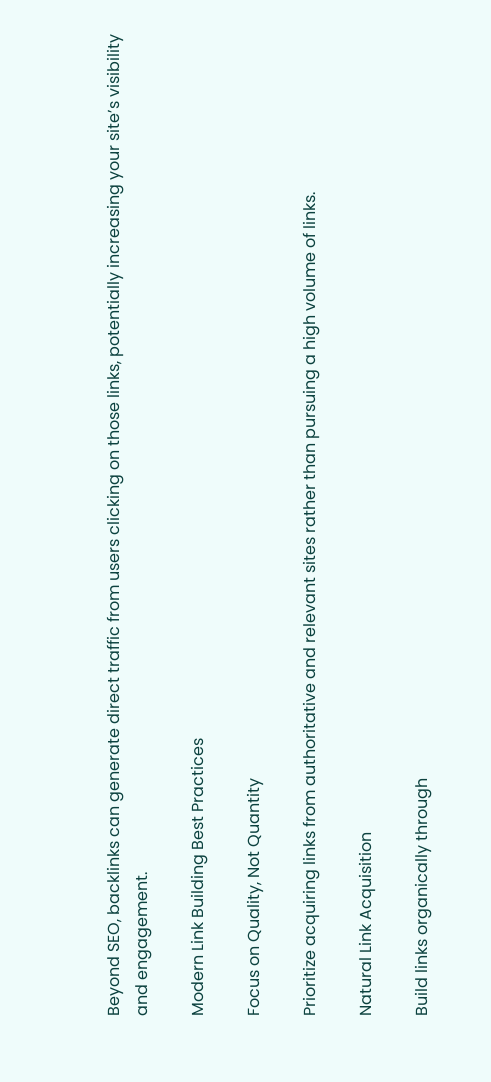Beyond SEO, backlinks can generate direct traffic from users clicking on those links, potentially increasing your site’s visibility and engagement.

Modern Link Building Best Practices

Focus on Quality, Not Quantity

Prioritize acquiring links from authoritative and relevant sites rather than pursuing a high volume of links.

Natural Link Acquisition

Build links organically through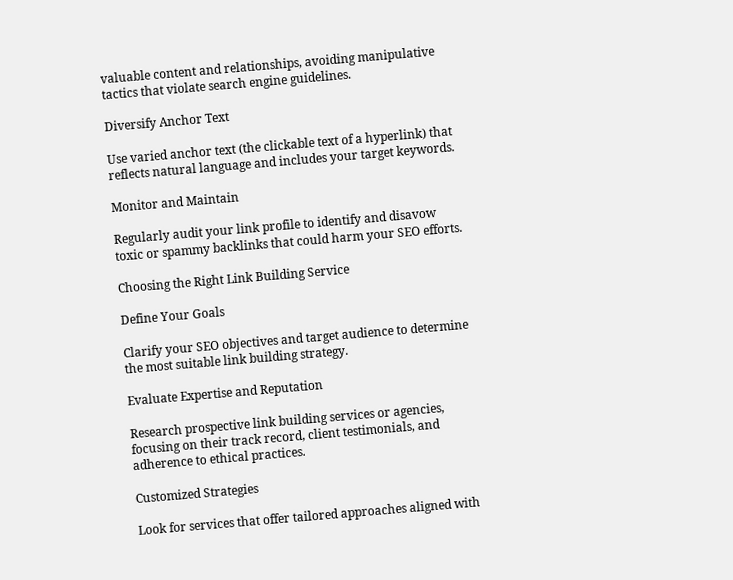valuable content and relationships, avoiding manipulative tactics that violate search engine guidelines.

Diversify Anchor Text

Use varied anchor text (the clickable text of a hyperlink) that reflects natural language and includes your target keywords.

Monitor and Maintain

Regularly audit your link profile to identify and disavow toxic or spammy backlinks that could harm your SEO efforts.

Choosing the Right Link Building Service

Define Your Goals

Clarify your SEO objectives and target audience to determine the most suitable link building strategy.

Evaluate Expertise and Reputation

Research prospective link building services or agencies, focusing on their track record, client testimonials, and adherence to ethical practices.

Customized Strategies

Look for services that offer tailored approaches aligned with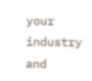your industry and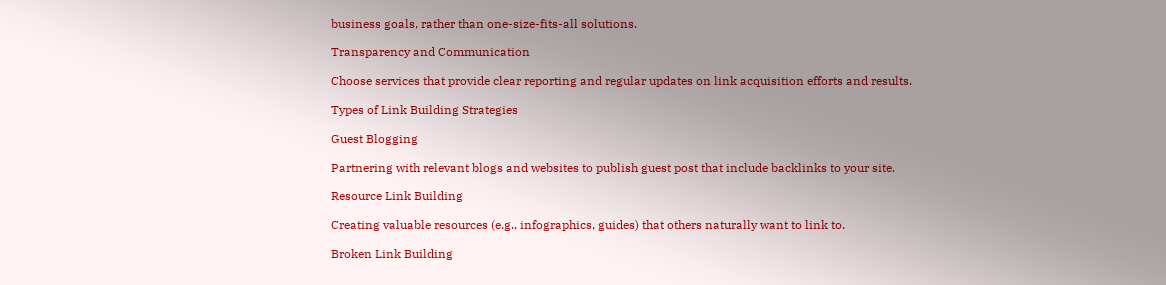business goals, rather than one-size-fits-all solutions.

Transparency and Communication

Choose services that provide clear reporting and regular updates on link acquisition efforts and results.

Types of Link Building Strategies

Guest Blogging

Partnering with relevant blogs and websites to publish guest post that include backlinks to your site.

Resource Link Building

Creating valuable resources (e.g., infographics, guides) that others naturally want to link to.

Broken Link Building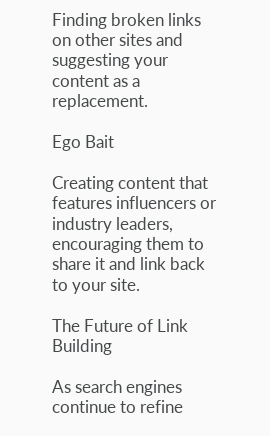Finding broken links on other sites and suggesting your content as a replacement.

Ego Bait

Creating content that features influencers or industry leaders, encouraging them to share it and link back to your site.

The Future of Link Building

As search engines continue to refine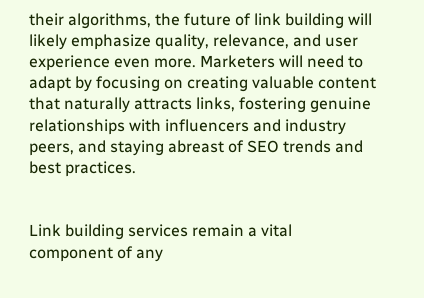their algorithms, the future of link building will likely emphasize quality, relevance, and user experience even more. Marketers will need to adapt by focusing on creating valuable content that naturally attracts links, fostering genuine relationships with influencers and industry peers, and staying abreast of SEO trends and best practices.


Link building services remain a vital component of any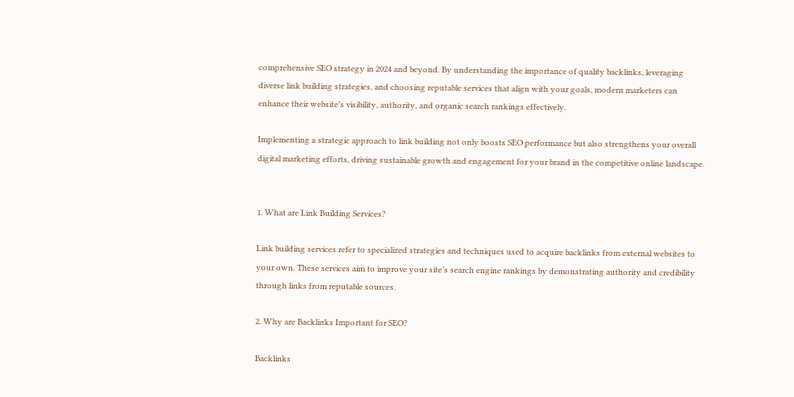comprehensive SEO strategy in 2024 and beyond. By understanding the importance of quality backlinks, leveraging diverse link building strategies, and choosing reputable services that align with your goals, modern marketers can enhance their website’s visibility, authority, and organic search rankings effectively.

Implementing a strategic approach to link building not only boosts SEO performance but also strengthens your overall digital marketing efforts, driving sustainable growth and engagement for your brand in the competitive online landscape.


1. What are Link Building Services?

Link building services refer to specialized strategies and techniques used to acquire backlinks from external websites to your own. These services aim to improve your site’s search engine rankings by demonstrating authority and credibility through links from reputable sources.

2. Why are Backlinks Important for SEO?

Backlinks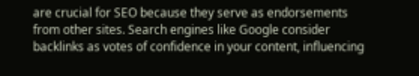are crucial for SEO because they serve as endorsements from other sites. Search engines like Google consider backlinks as votes of confidence in your content, influencing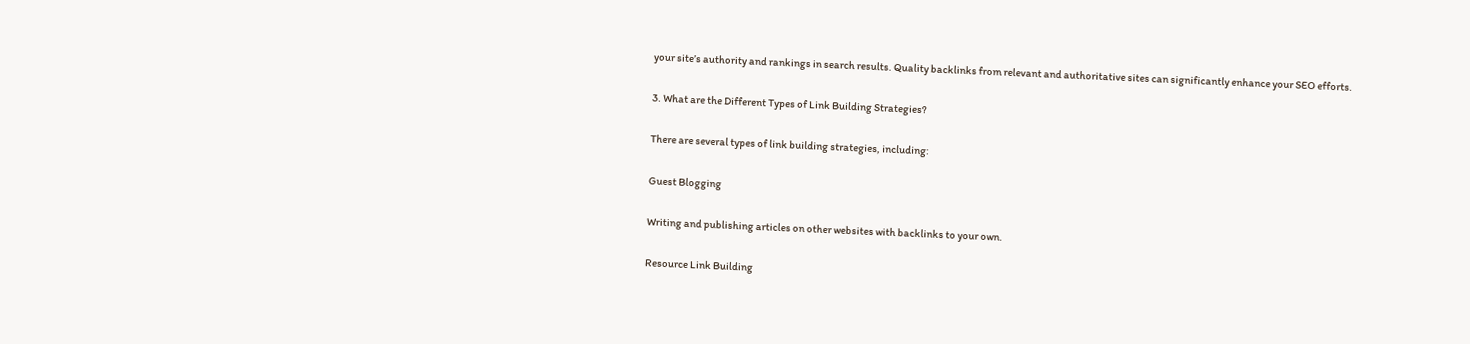your site’s authority and rankings in search results. Quality backlinks from relevant and authoritative sites can significantly enhance your SEO efforts.

3. What are the Different Types of Link Building Strategies?

There are several types of link building strategies, including:

Guest Blogging

Writing and publishing articles on other websites with backlinks to your own.

Resource Link Building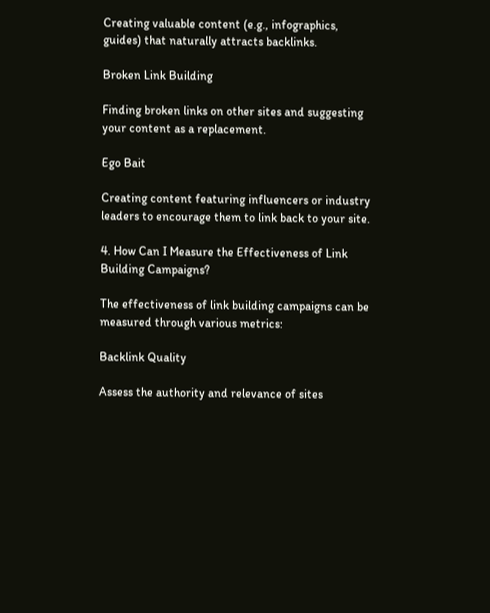Creating valuable content (e.g., infographics, guides) that naturally attracts backlinks.

Broken Link Building

Finding broken links on other sites and suggesting your content as a replacement.

Ego Bait

Creating content featuring influencers or industry leaders to encourage them to link back to your site.

4. How Can I Measure the Effectiveness of Link Building Campaigns?

The effectiveness of link building campaigns can be measured through various metrics:

Backlink Quality

Assess the authority and relevance of sites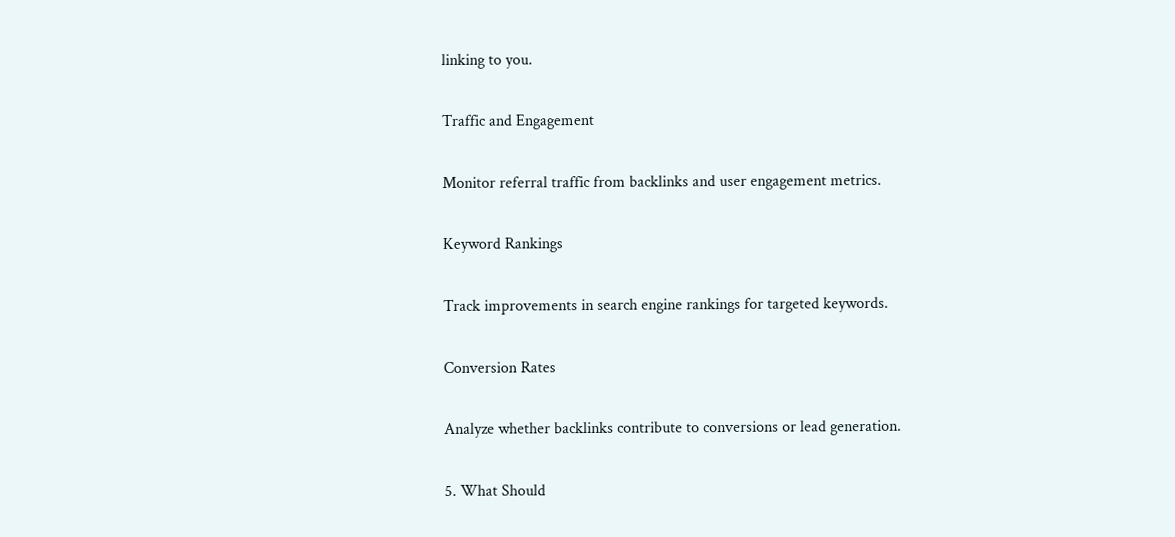linking to you.

Traffic and Engagement

Monitor referral traffic from backlinks and user engagement metrics.

Keyword Rankings

Track improvements in search engine rankings for targeted keywords.

Conversion Rates

Analyze whether backlinks contribute to conversions or lead generation.

5. What Should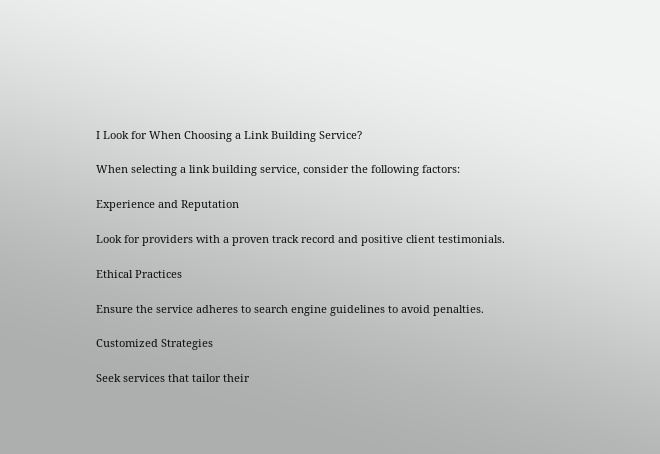I Look for When Choosing a Link Building Service?

When selecting a link building service, consider the following factors:

Experience and Reputation

Look for providers with a proven track record and positive client testimonials.

Ethical Practices

Ensure the service adheres to search engine guidelines to avoid penalties.

Customized Strategies

Seek services that tailor their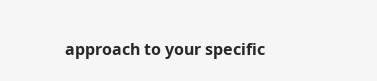approach to your specific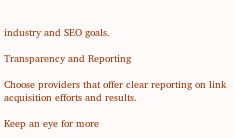industry and SEO goals.

Transparency and Reporting

Choose providers that offer clear reporting on link acquisition efforts and results.

Keep an eye for more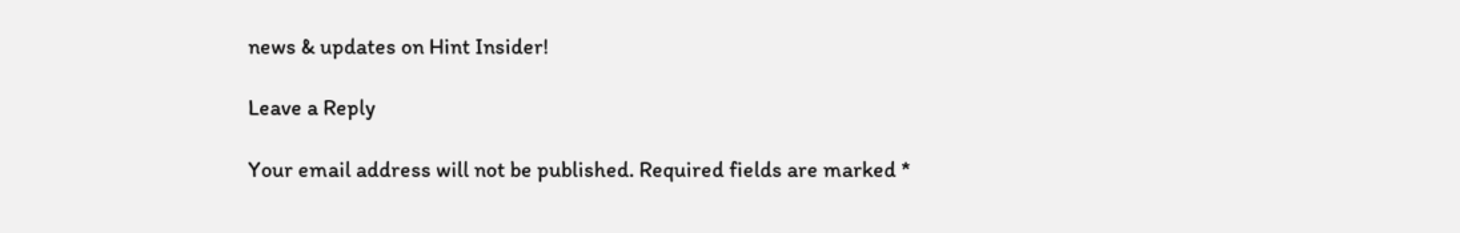news & updates on Hint Insider!

Leave a Reply

Your email address will not be published. Required fields are marked *